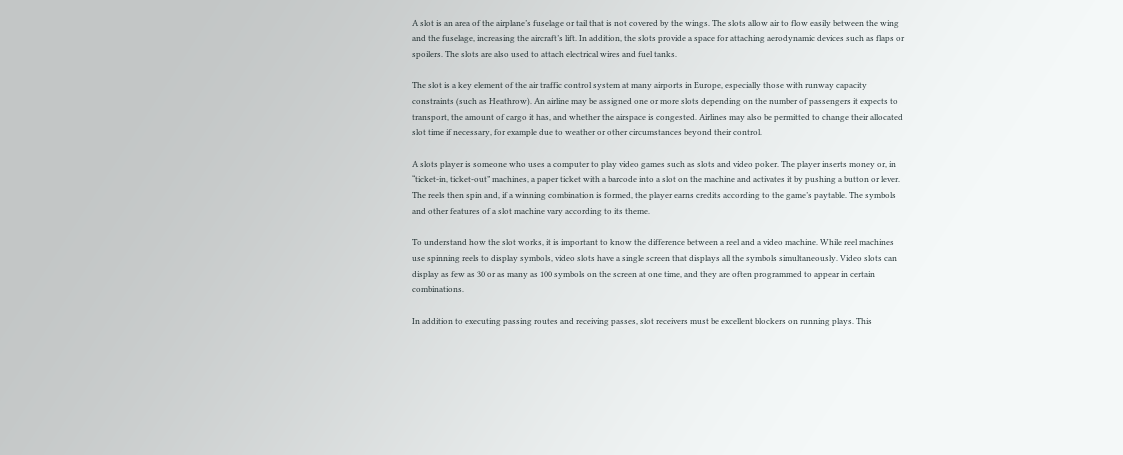A slot is an area of the airplane’s fuselage or tail that is not covered by the wings. The slots allow air to flow easily between the wing and the fuselage, increasing the aircraft’s lift. In addition, the slots provide a space for attaching aerodynamic devices such as flaps or spoilers. The slots are also used to attach electrical wires and fuel tanks.

The slot is a key element of the air traffic control system at many airports in Europe, especially those with runway capacity constraints (such as Heathrow). An airline may be assigned one or more slots depending on the number of passengers it expects to transport, the amount of cargo it has, and whether the airspace is congested. Airlines may also be permitted to change their allocated slot time if necessary, for example due to weather or other circumstances beyond their control.

A slots player is someone who uses a computer to play video games such as slots and video poker. The player inserts money or, in “ticket-in, ticket-out” machines, a paper ticket with a barcode into a slot on the machine and activates it by pushing a button or lever. The reels then spin and, if a winning combination is formed, the player earns credits according to the game’s paytable. The symbols and other features of a slot machine vary according to its theme.

To understand how the slot works, it is important to know the difference between a reel and a video machine. While reel machines use spinning reels to display symbols, video slots have a single screen that displays all the symbols simultaneously. Video slots can display as few as 30 or as many as 100 symbols on the screen at one time, and they are often programmed to appear in certain combinations.

In addition to executing passing routes and receiving passes, slot receivers must be excellent blockers on running plays. This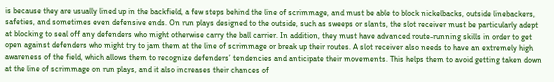is because they are usually lined up in the backfield, a few steps behind the line of scrimmage, and must be able to block nickelbacks, outside linebackers, safeties, and sometimes even defensive ends. On run plays designed to the outside, such as sweeps or slants, the slot receiver must be particularly adept at blocking to seal off any defenders who might otherwise carry the ball carrier. In addition, they must have advanced route-running skills in order to get open against defenders who might try to jam them at the line of scrimmage or break up their routes. A slot receiver also needs to have an extremely high awareness of the field, which allows them to recognize defenders’ tendencies and anticipate their movements. This helps them to avoid getting taken down at the line of scrimmage on run plays, and it also increases their chances of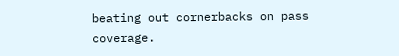beating out cornerbacks on pass coverage.